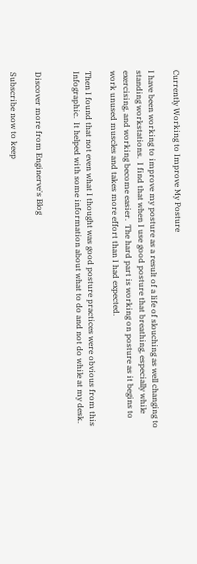Currently Working to Improve My Posture

I have been working to improve my posture as a result of a life of slouching as well changing to standing workstations.  I find that when I use good posture that breathing, especially while exercising, and working become easier.  The hard part is working on posture as it begins to work unused muscles and takes more effort than I had expected.

Then I found that not even what I thought was good posture practices were obvious from this Infographic.  It helped with some information about what to do and not do while at my desk.


Discover more from Enginerve's Blog

Subscribe now to keep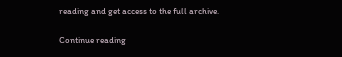reading and get access to the full archive.

Continue reading